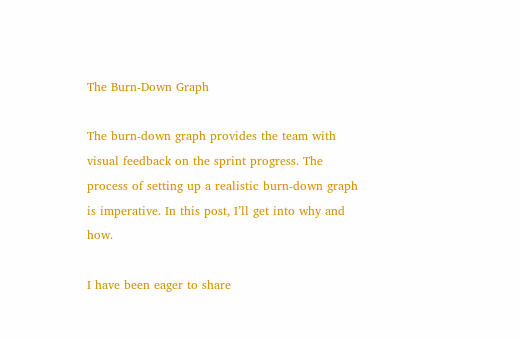The Burn-Down Graph

The burn-down graph provides the team with visual feedback on the sprint progress. The process of setting up a realistic burn-down graph is imperative. In this post, I’ll get into why and how.

I have been eager to share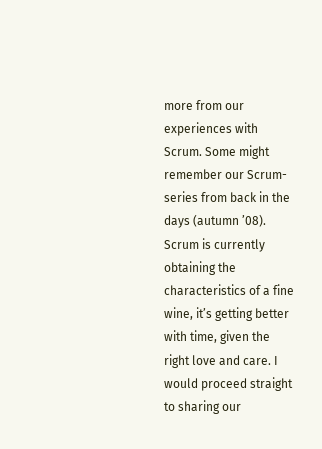more from our experiences with Scrum. Some might remember our Scrum-series from back in the days (autumn ’08). Scrum is currently obtaining the characteristics of a fine wine, it’s getting better with time, given the right love and care. I would proceed straight to sharing our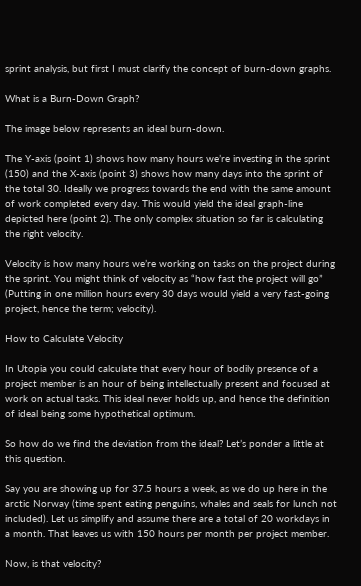sprint analysis, but first I must clarify the concept of burn-down graphs.

What is a Burn-Down Graph?

The image below represents an ideal burn-down.

The Y-axis (point 1) shows how many hours we’re investing in the sprint (150) and the X-axis (point 3) shows how many days into the sprint of the total 30. Ideally we progress towards the end with the same amount of work completed every day. This would yield the ideal graph-line depicted here (point 2). The only complex situation so far is calculating the right velocity.

Velocity is how many hours we’re working on tasks on the project during the sprint. You might think of velocity as “how fast the project will go” (Putting in one million hours every 30 days would yield a very fast-going project, hence the term; velocity).

How to Calculate Velocity

In Utopia you could calculate that every hour of bodily presence of a project member is an hour of being intellectually present and focused at work on actual tasks. This ideal never holds up, and hence the definition of ideal being some hypothetical optimum.

So how do we find the deviation from the ideal? Let’s ponder a little at this question.

Say you are showing up for 37.5 hours a week, as we do up here in the arctic Norway (time spent eating penguins, whales and seals for lunch not included). Let us simplify and assume there are a total of 20 workdays in a month. That leaves us with 150 hours per month per project member.

Now, is that velocity?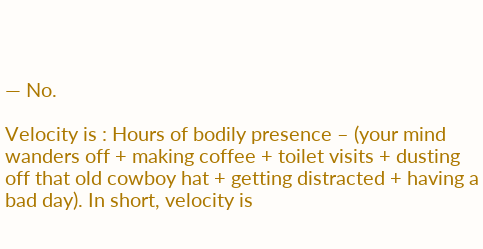— No.

Velocity is : Hours of bodily presence – (your mind wanders off + making coffee + toilet visits + dusting off that old cowboy hat + getting distracted + having a bad day). In short, velocity is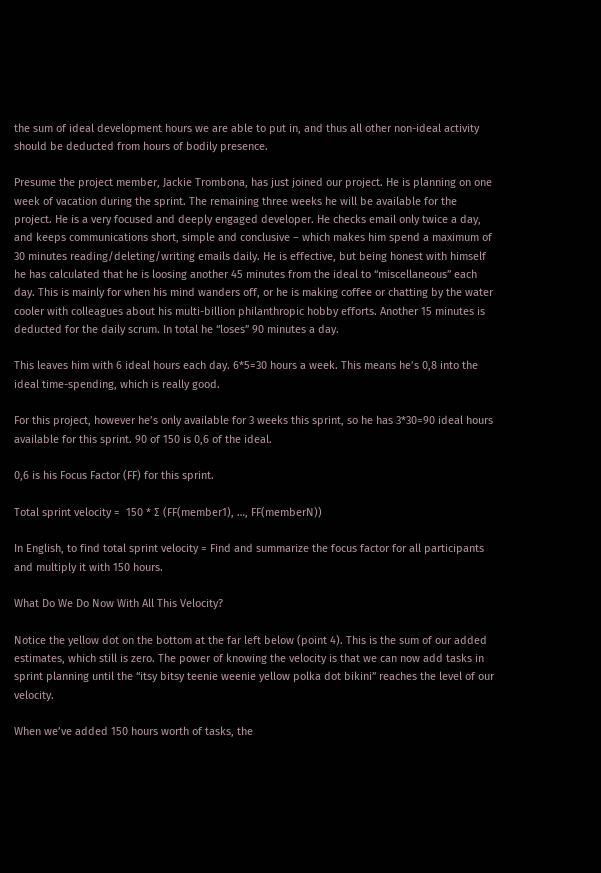the sum of ideal development hours we are able to put in, and thus all other non-ideal activity should be deducted from hours of bodily presence.

Presume the project member, Jackie Trombona, has just joined our project. He is planning on one week of vacation during the sprint. The remaining three weeks he will be available for the project. He is a very focused and deeply engaged developer. He checks email only twice a day, and keeps communications short, simple and conclusive – which makes him spend a maximum of 30 minutes reading/deleting/writing emails daily. He is effective, but being honest with himself he has calculated that he is loosing another 45 minutes from the ideal to “miscellaneous” each day. This is mainly for when his mind wanders off, or he is making coffee or chatting by the water cooler with colleagues about his multi-billion philanthropic hobby efforts. Another 15 minutes is deducted for the daily scrum. In total he “loses” 90 minutes a day.

This leaves him with 6 ideal hours each day. 6*5=30 hours a week. This means he’s 0,8 into the ideal time-spending, which is really good.

For this project, however he’s only available for 3 weeks this sprint, so he has 3*30=90 ideal hours available for this sprint. 90 of 150 is 0,6 of the ideal.

0,6 is his Focus Factor (FF) for this sprint.

Total sprint velocity =  150 * ∑ (FF(member1), …, FF(memberN))

In English, to find total sprint velocity = Find and summarize the focus factor for all participants and multiply it with 150 hours.

What Do We Do Now With All This Velocity?

Notice the yellow dot on the bottom at the far left below (point 4). This is the sum of our added estimates, which still is zero. The power of knowing the velocity is that we can now add tasks in sprint planning until the “itsy bitsy teenie weenie yellow polka dot bikini” reaches the level of our velocity.

When we’ve added 150 hours worth of tasks, the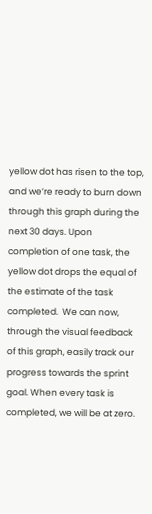yellow dot has risen to the top, and we’re ready to burn down through this graph during the next 30 days. Upon completion of one task, the yellow dot drops the equal of the estimate of the task completed.  We can now, through the visual feedback of this graph, easily track our progress towards the sprint goal. When every task is completed, we will be at zero.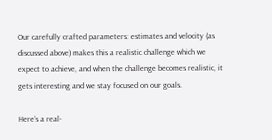Our carefully crafted parameters: estimates and velocity (as discussed above) makes this a realistic challenge which we expect to achieve, and when the challenge becomes realistic, it gets interesting and we stay focused on our goals.

Here’s a real-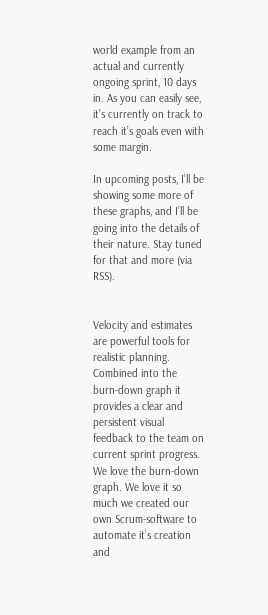world example from an actual and currently ongoing sprint, 10 days in. As you can easily see, it’s currently on track to reach it’s goals even with some margin.

In upcoming posts, I’ll be showing some more of these graphs, and I’ll be going into the details of their nature. Stay tuned for that and more (via RSS).


Velocity and estimates are powerful tools for realistic planning. Combined into the burn-down graph it provides a clear and persistent visual feedback to the team on current sprint progress. We love the burn-down graph. We love it so much we created our own Scrum-software to automate it’s creation and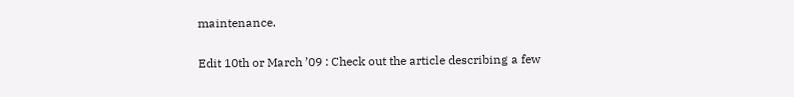maintenance.

Edit 10th or March ’09 : Check out the article describing a few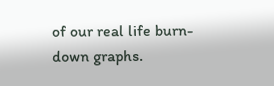of our real life burn-down graphs.